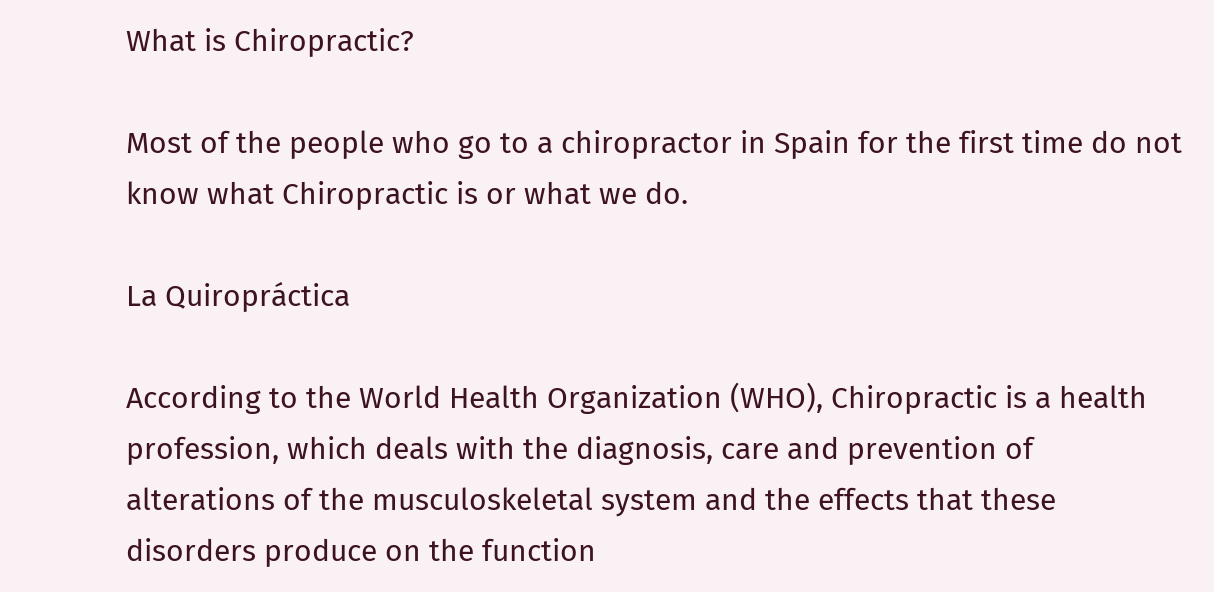What is Chiropractic?

Most of the people who go to a chiropractor in Spain for the first time do not know what Chiropractic is or what we do.

La Quiropráctica

According to the World Health Organization (WHO), Chiropractic is a health profession, which deals with the diagnosis, care and prevention of alterations of the musculoskeletal system and the effects that these disorders produce on the function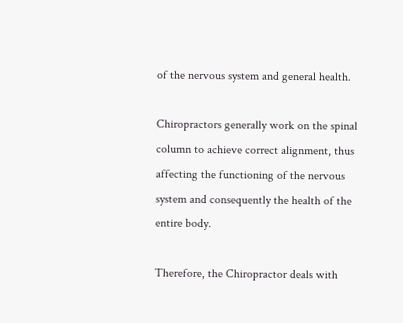of the nervous system and general health.

Chiropractors generally work on the spinal column to achieve correct alignment, thus affecting the functioning of the nervous system and consequently the health of the entire body.

Therefore, the Chiropractor deals with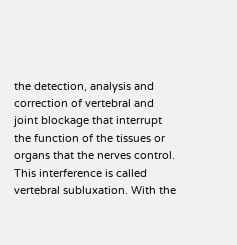the detection, analysis and correction of vertebral and joint blockage that interrupt the function of the tissues or organs that the nerves control. This interference is called vertebral subluxation. With the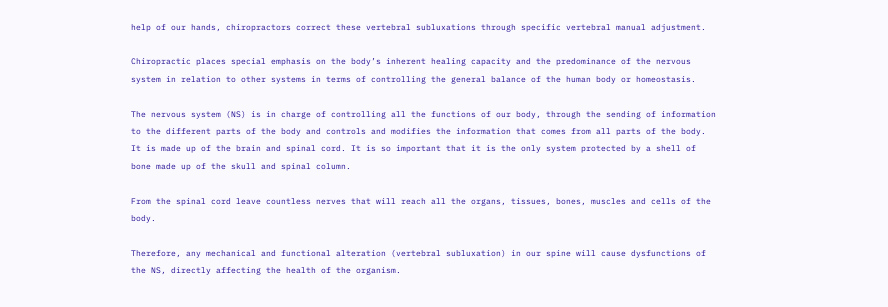help of our hands, chiropractors correct these vertebral subluxations through specific vertebral manual adjustment.

Chiropractic places special emphasis on the body’s inherent healing capacity and the predominance of the nervous system in relation to other systems in terms of controlling the general balance of the human body or homeostasis.

The nervous system (NS) is in charge of controlling all the functions of our body, through the sending of information to the different parts of the body and controls and modifies the information that comes from all parts of the body. It is made up of the brain and spinal cord. It is so important that it is the only system protected by a shell of bone made up of the skull and spinal column.

From the spinal cord leave countless nerves that will reach all the organs, tissues, bones, muscles and cells of the body.

Therefore, any mechanical and functional alteration (vertebral subluxation) in our spine will cause dysfunctions of the NS, directly affecting the health of the organism.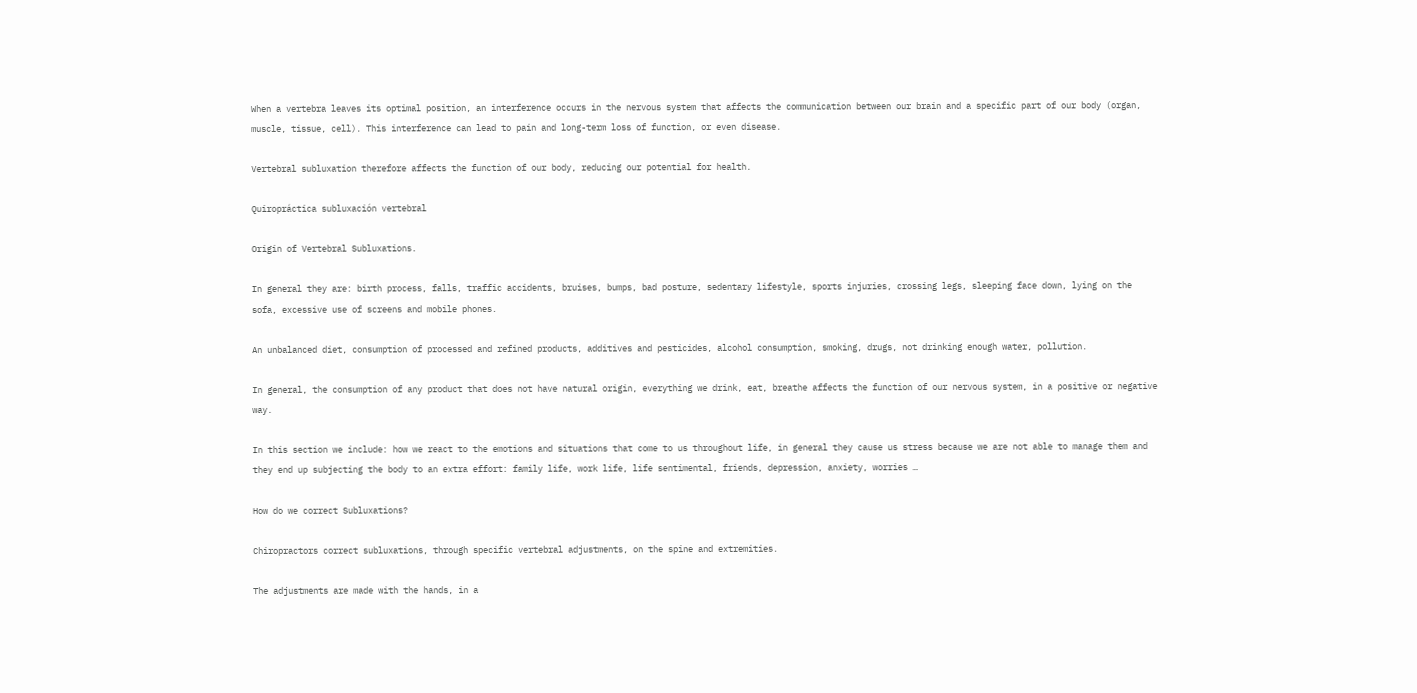When a vertebra leaves its optimal position, an interference occurs in the nervous system that affects the communication between our brain and a specific part of our body (organ, muscle, tissue, cell). This interference can lead to pain and long-term loss of function, or even disease.

Vertebral subluxation therefore affects the function of our body, reducing our potential for health.

Quiropráctica subluxación vertebral

Origin of Vertebral Subluxations.

In general they are: birth process, falls, traffic accidents, bruises, bumps, bad posture, sedentary lifestyle, sports injuries, crossing legs, sleeping face down, lying on the sofa, excessive use of screens and mobile phones.

An unbalanced diet, consumption of processed and refined products, additives and pesticides, alcohol consumption, smoking, drugs, not drinking enough water, pollution.

In general, the consumption of any product that does not have natural origin, everything we drink, eat, breathe affects the function of our nervous system, in a positive or negative way.

In this section we include: how we react to the emotions and situations that come to us throughout life, in general they cause us stress because we are not able to manage them and they end up subjecting the body to an extra effort: family life, work life, life sentimental, friends, depression, anxiety, worries …

How do we correct Subluxations?

Chiropractors correct subluxations, through specific vertebral adjustments, on the spine and extremities.

The adjustments are made with the hands, in a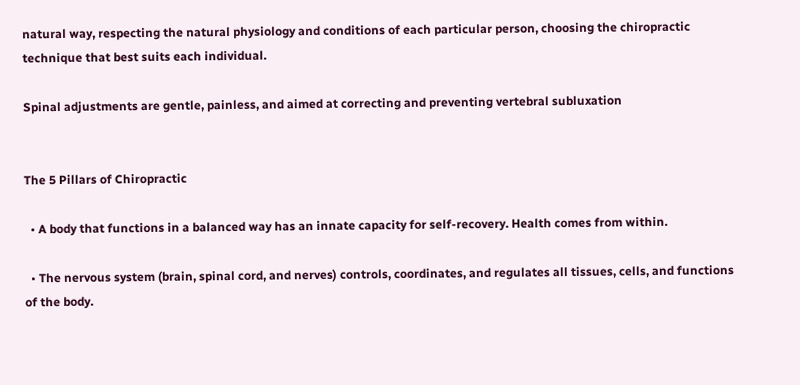natural way, respecting the natural physiology and conditions of each particular person, choosing the chiropractic technique that best suits each individual.

Spinal adjustments are gentle, painless, and aimed at correcting and preventing vertebral subluxation


The 5 Pillars of Chiropractic

  • A body that functions in a balanced way has an innate capacity for self-recovery. Health comes from within.

  • The nervous system (brain, spinal cord, and nerves) controls, coordinates, and regulates all tissues, cells, and functions of the body.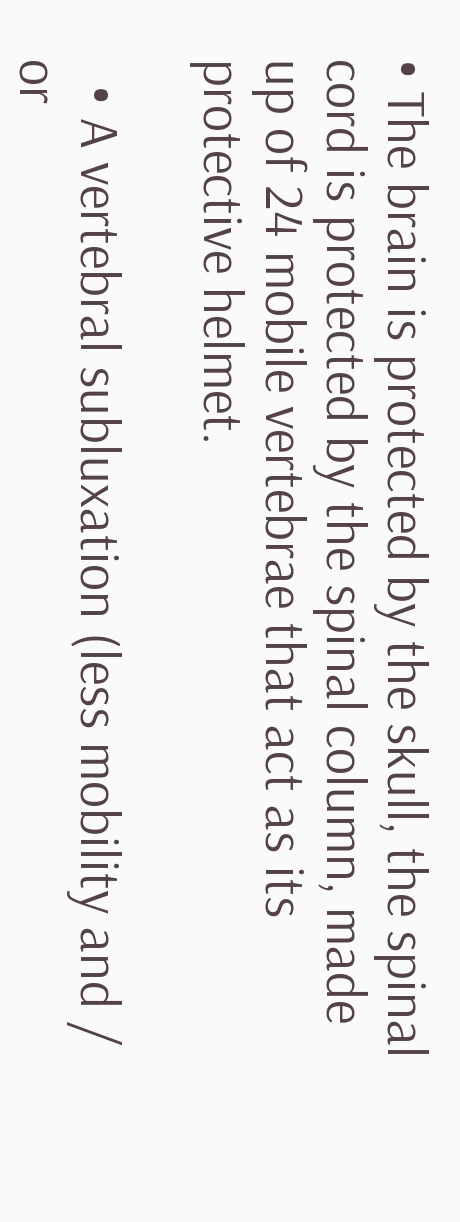• The brain is protected by the skull, the spinal cord is protected by the spinal column, made up of 24 mobile vertebrae that act as its protective helmet.

  • A vertebral subluxation (less mobility and / or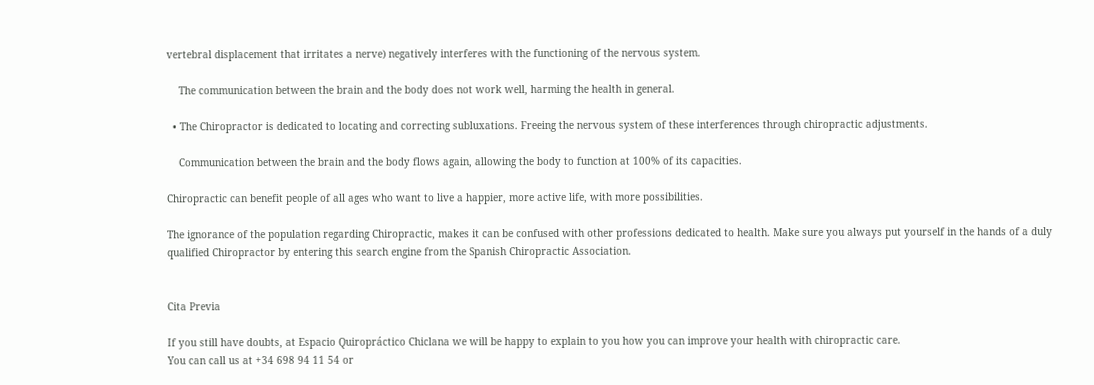vertebral displacement that irritates a nerve) negatively interferes with the functioning of the nervous system.

    The communication between the brain and the body does not work well, harming the health in general.

  • The Chiropractor is dedicated to locating and correcting subluxations. Freeing the nervous system of these interferences through chiropractic adjustments.

    Communication between the brain and the body flows again, allowing the body to function at 100% of its capacities.

Chiropractic can benefit people of all ages who want to live a happier, more active life, with more possibilities.

The ignorance of the population regarding Chiropractic, makes it can be confused with other professions dedicated to health. Make sure you always put yourself in the hands of a duly qualified Chiropractor by entering this search engine from the Spanish Chiropractic Association.


Cita Previa

If you still have doubts, at Espacio Quiropráctico Chiclana we will be happy to explain to you how you can improve your health with chiropractic care.
You can call us at +34 698 94 11 54 or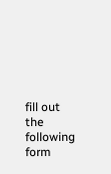fill out the following form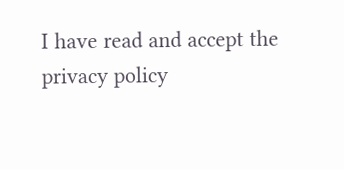I have read and accept the privacy policy